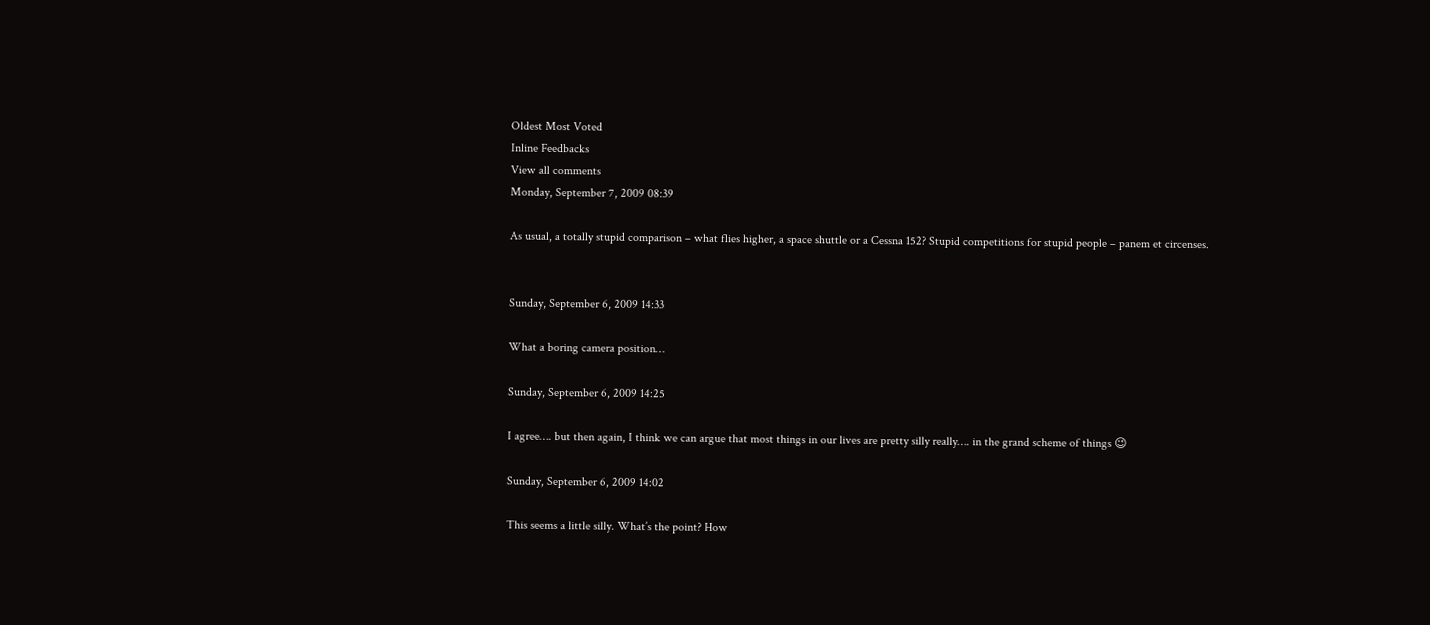Oldest Most Voted
Inline Feedbacks
View all comments
Monday, September 7, 2009 08:39

As usual, a totally stupid comparison – what flies higher, a space shuttle or a Cessna 152? Stupid competitions for stupid people – panem et circenses.


Sunday, September 6, 2009 14:33

What a boring camera position…

Sunday, September 6, 2009 14:25

I agree…. but then again, I think we can argue that most things in our lives are pretty silly really…. in the grand scheme of things 😉

Sunday, September 6, 2009 14:02

This seems a little silly. What’s the point? How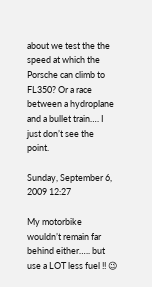about we test the the speed at which the Porsche can climb to FL350? Or a race between a hydroplane and a bullet train…. I just don’t see the point.

Sunday, September 6, 2009 12:27

My motorbike wouldn’t remain far behind either….. but use a LOT less fuel !! 😉